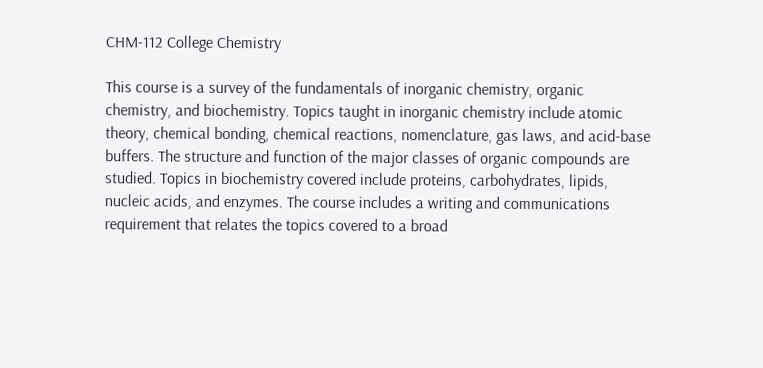CHM-112 College Chemistry

This course is a survey of the fundamentals of inorganic chemistry, organic chemistry, and biochemistry. Topics taught in inorganic chemistry include atomic theory, chemical bonding, chemical reactions, nomenclature, gas laws, and acid-base buffers. The structure and function of the major classes of organic compounds are studied. Topics in biochemistry covered include proteins, carbohydrates, lipids, nucleic acids, and enzymes. The course includes a writing and communications requirement that relates the topics covered to a broad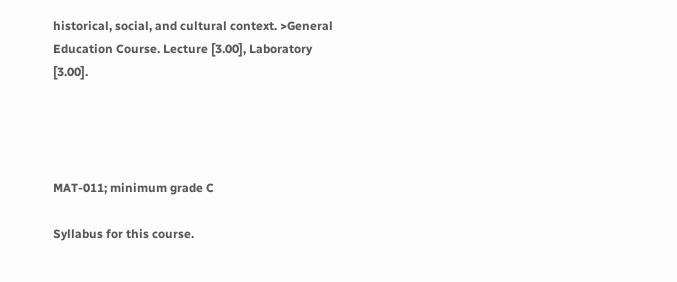historical, social, and cultural context. >General Education Course. Lecture [3.00], Laboratory [3.00].




MAT-011; minimum grade C

Syllabus for this course.